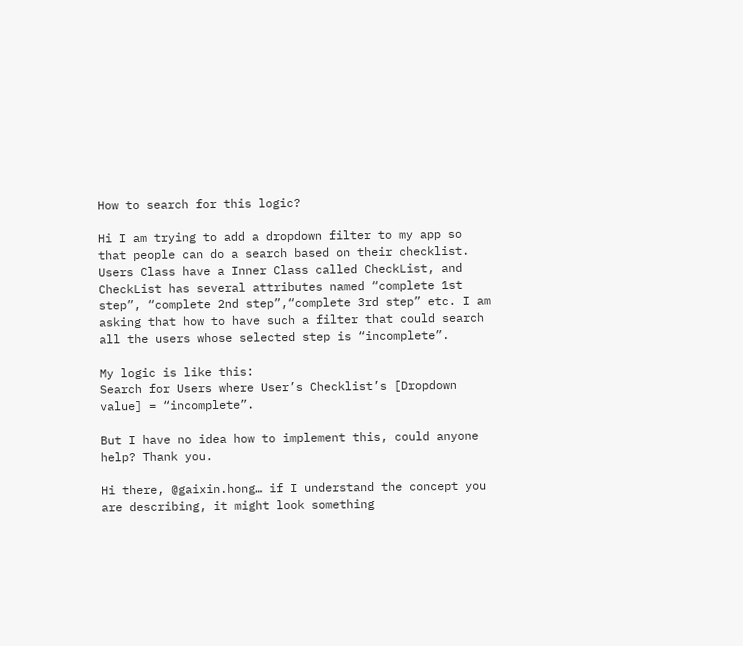How to search for this logic?

Hi I am trying to add a dropdown filter to my app so that people can do a search based on their checklist. Users Class have a Inner Class called CheckList, and CheckList has several attributes named “complete 1st step”, “complete 2nd step”,“complete 3rd step” etc. I am asking that how to have such a filter that could search all the users whose selected step is “incomplete”.

My logic is like this:
Search for Users where User’s Checklist’s [Dropdown value] = “incomplete”.

But I have no idea how to implement this, could anyone help? Thank you.

Hi there, @gaixin.hong… if I understand the concept you are describing, it might look something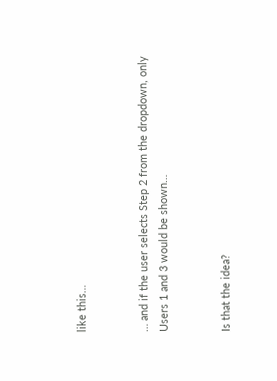like this…


… and if the user selects Step 2 from the dropdown, only Users 1 and 3 would be shown…


Is that the idea?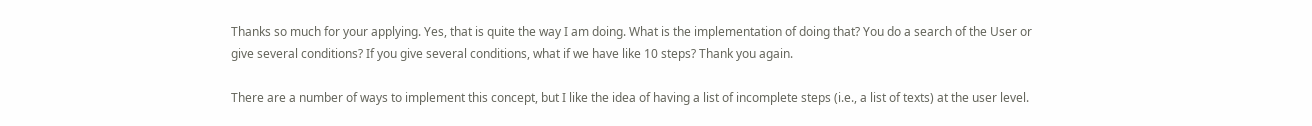Thanks so much for your applying. Yes, that is quite the way I am doing. What is the implementation of doing that? You do a search of the User or give several conditions? If you give several conditions, what if we have like 10 steps? Thank you again.

There are a number of ways to implement this concept, but I like the idea of having a list of incomplete steps (i.e., a list of texts) at the user level.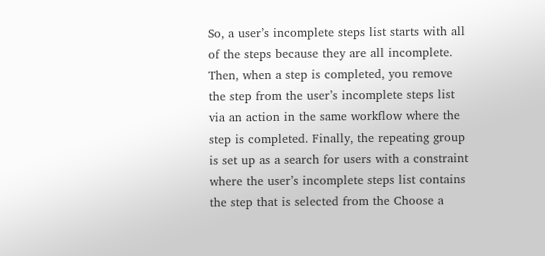So, a user’s incomplete steps list starts with all of the steps because they are all incomplete. Then, when a step is completed, you remove the step from the user’s incomplete steps list via an action in the same workflow where the step is completed. Finally, the repeating group is set up as a search for users with a constraint where the user’s incomplete steps list contains the step that is selected from the Choose a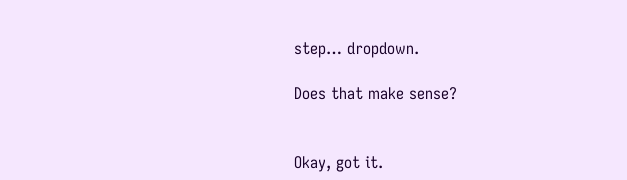step… dropdown.

Does that make sense?


Okay, got it.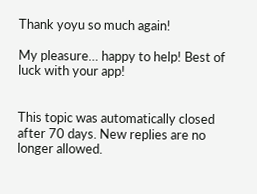Thank yoyu so much again!

My pleasure… happy to help! Best of luck with your app!


This topic was automatically closed after 70 days. New replies are no longer allowed.